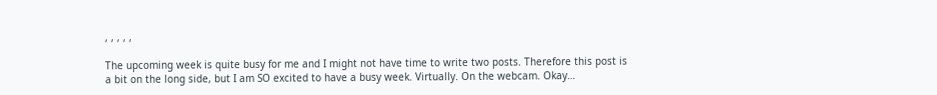, , , , ,

The upcoming week is quite busy for me and I might not have time to write two posts. Therefore this post is a bit on the long side, but I am SO excited to have a busy week. Virtually. On the webcam. Okay…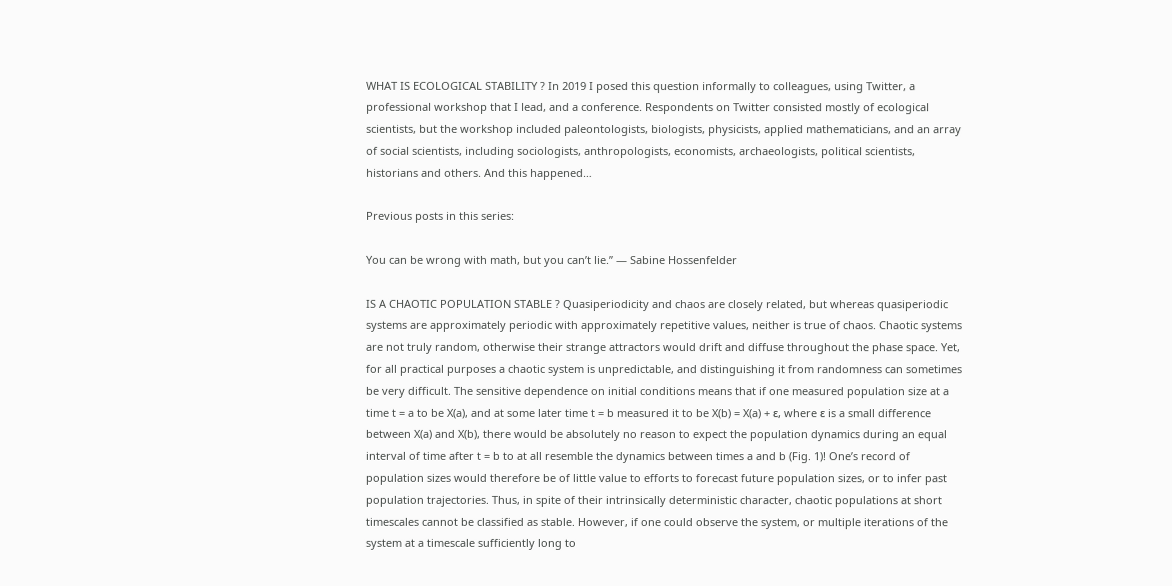WHAT IS ECOLOGICAL STABILITY ? In 2019 I posed this question informally to colleagues, using Twitter, a professional workshop that I lead, and a conference. Respondents on Twitter consisted mostly of ecological scientists, but the workshop included paleontologists, biologists, physicists, applied mathematicians, and an array of social scientists, including sociologists, anthropologists, economists, archaeologists, political scientists, historians and others. And this happened…

Previous posts in this series:

You can be wrong with math, but you can’t lie.” — Sabine Hossenfelder

IS A CHAOTIC POPULATION STABLE ? Quasiperiodicity and chaos are closely related, but whereas quasiperiodic systems are approximately periodic with approximately repetitive values, neither is true of chaos. Chaotic systems are not truly random, otherwise their strange attractors would drift and diffuse throughout the phase space. Yet, for all practical purposes a chaotic system is unpredictable, and distinguishing it from randomness can sometimes be very difficult. The sensitive dependence on initial conditions means that if one measured population size at a time t = a to be X(a), and at some later time t = b measured it to be X(b) = X(a) + ε, where ε is a small difference between X(a) and X(b), there would be absolutely no reason to expect the population dynamics during an equal interval of time after t = b to at all resemble the dynamics between times a and b (Fig. 1)! One’s record of population sizes would therefore be of little value to efforts to forecast future population sizes, or to infer past population trajectories. Thus, in spite of their intrinsically deterministic character, chaotic populations at short timescales cannot be classified as stable. However, if one could observe the system, or multiple iterations of the system at a timescale sufficiently long to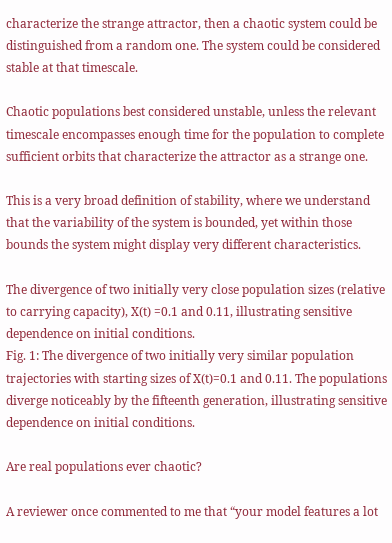characterize the strange attractor, then a chaotic system could be distinguished from a random one. The system could be considered stable at that timescale.

Chaotic populations best considered unstable, unless the relevant timescale encompasses enough time for the population to complete sufficient orbits that characterize the attractor as a strange one.

This is a very broad definition of stability, where we understand that the variability of the system is bounded, yet within those bounds the system might display very different characteristics.

The divergence of two initially very close population sizes (relative to carrying capacity), X(t) =0.1 and 0.11, illustrating sensitive dependence on initial conditions.
Fig. 1: The divergence of two initially very similar population trajectories with starting sizes of X(t)=0.1 and 0.11. The populations diverge noticeably by the fifteenth generation, illustrating sensitive dependence on initial conditions.

Are real populations ever chaotic?

A reviewer once commented to me that “your model features a lot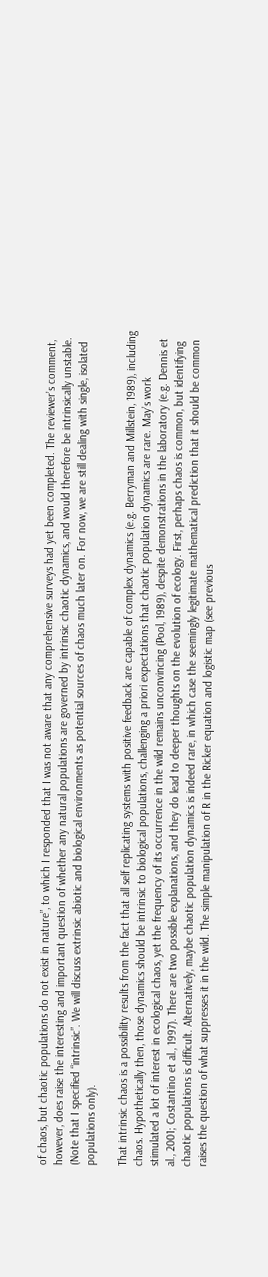of chaos, but chaotic populations do not exist in nature”, to which I responded that I was not aware that any comprehensive surveys had yet been completed. The reviewer’s comment, however, does raise the interesting and important question of whether any natural populations are governed by intrinsic chaotic dynamics, and would therefore be intrinsically unstable. (Note that I specified “intrinsic”. We will discuss extrinsic abiotic and biological environments as potential sources of chaos much later on. For now, we are still dealing with single, isolated populations only).

That intrinsic chaos is a possibility results from the fact that all self replicating systems with positive feedback are capable of complex dynamics (e.g. Berryman and Millstein, 1989), including chaos. Hypothetically then, those dynamics should be intrinsic to biological populations, challenging a priori expectations that chaotic population dynamics are rare. May’s work stimulated a lot of interest in ecological chaos, yet the frequency of its occurrence in the wild remains unconvincing (Pool, 1989), despite demonstrations in the laboratory (e.g. Dennis et al., 2001; Costantino et al., 1997). There are two possible explanations, and they do lead to deeper thoughts on the evolution of ecology. First, perhaps chaos is common, but identifying chaotic populations is difficult. Alternatively, maybe chaotic population dynamics is indeed rare, in which case the seemingly legitimate mathematical prediction that it should be common raises the question of what suppresses it in the wild. The simple manipulation of R in the Ricker equation and logistic map (see previous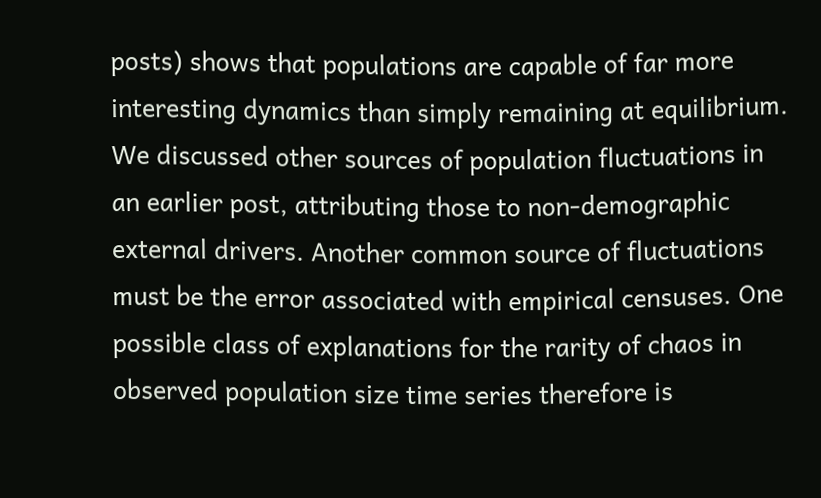posts) shows that populations are capable of far more interesting dynamics than simply remaining at equilibrium. We discussed other sources of population fluctuations in an earlier post, attributing those to non-demographic external drivers. Another common source of fluctuations must be the error associated with empirical censuses. One possible class of explanations for the rarity of chaos in observed population size time series therefore is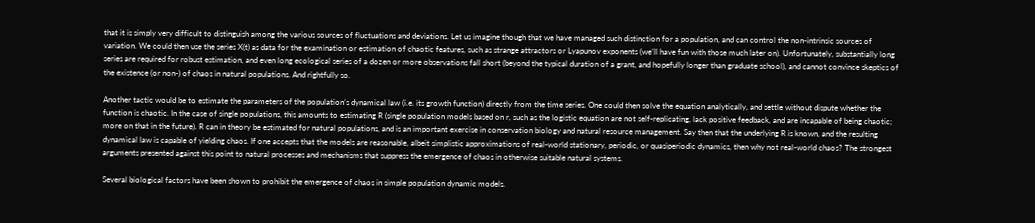that it is simply very difficult to distinguish among the various sources of fluctuations and deviations. Let us imagine though that we have managed such distinction for a population, and can control the non-intrinsic sources of variation. We could then use the series X(t) as data for the examination or estimation of chaotic features, such as strange attractors or Lyapunov exponents (we’ll have fun with those much later on). Unfortunately, substantially long series are required for robust estimation, and even long ecological series of a dozen or more observations fall short (beyond the typical duration of a grant, and hopefully longer than graduate school), and cannot convince skeptics of the existence (or non-) of chaos in natural populations. And rightfully so.

Another tactic would be to estimate the parameters of the population’s dynamical law (i.e. its growth function) directly from the time series. One could then solve the equation analytically, and settle without dispute whether the function is chaotic. In the case of single populations, this amounts to estimating R (single population models based on r, such as the logistic equation are not self-replicating, lack positive feedback, and are incapable of being chaotic; more on that in the future). R can in theory be estimated for natural populations, and is an important exercise in conservation biology and natural resource management. Say then that the underlying R is known, and the resulting dynamical law is capable of yielding chaos. If one accepts that the models are reasonable, albeit simplistic approximations of real-world stationary, periodic, or quasiperiodic dynamics, then why not real-world chaos? The strongest arguments presented against this point to natural processes and mechanisms that suppress the emergence of chaos in otherwise suitable natural systems.

Several biological factors have been shown to prohibit the emergence of chaos in simple population dynamic models.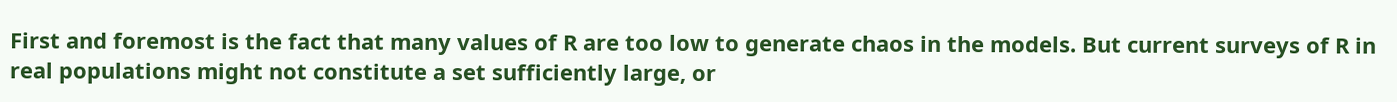First and foremost is the fact that many values of R are too low to generate chaos in the models. But current surveys of R in real populations might not constitute a set sufficiently large, or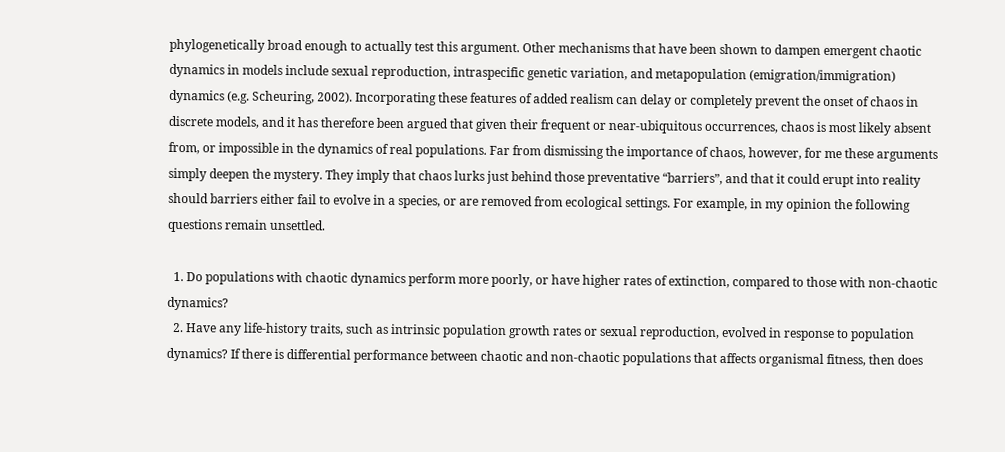phylogenetically broad enough to actually test this argument. Other mechanisms that have been shown to dampen emergent chaotic dynamics in models include sexual reproduction, intraspecific genetic variation, and metapopulation (emigration/immigration) dynamics (e.g. Scheuring, 2002). Incorporating these features of added realism can delay or completely prevent the onset of chaos in discrete models, and it has therefore been argued that given their frequent or near-ubiquitous occurrences, chaos is most likely absent from, or impossible in the dynamics of real populations. Far from dismissing the importance of chaos, however, for me these arguments simply deepen the mystery. They imply that chaos lurks just behind those preventative “barriers”, and that it could erupt into reality should barriers either fail to evolve in a species, or are removed from ecological settings. For example, in my opinion the following questions remain unsettled.

  1. Do populations with chaotic dynamics perform more poorly, or have higher rates of extinction, compared to those with non-chaotic dynamics?
  2. Have any life-history traits, such as intrinsic population growth rates or sexual reproduction, evolved in response to population dynamics? If there is differential performance between chaotic and non-chaotic populations that affects organismal fitness, then does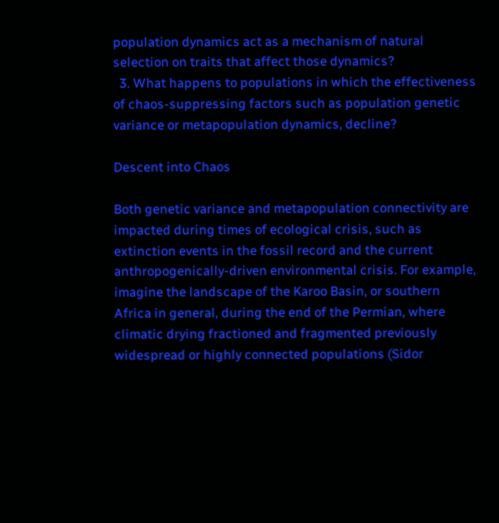population dynamics act as a mechanism of natural selection on traits that affect those dynamics?
  3. What happens to populations in which the effectiveness of chaos-suppressing factors such as population genetic variance or metapopulation dynamics, decline?

Descent into Chaos

Both genetic variance and metapopulation connectivity are impacted during times of ecological crisis, such as extinction events in the fossil record and the current anthropogenically-driven environmental crisis. For example, imagine the landscape of the Karoo Basin, or southern Africa in general, during the end of the Permian, where climatic drying fractioned and fragmented previously widespread or highly connected populations (Sidor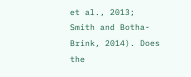et al., 2013; Smith and Botha-Brink, 2014). Does the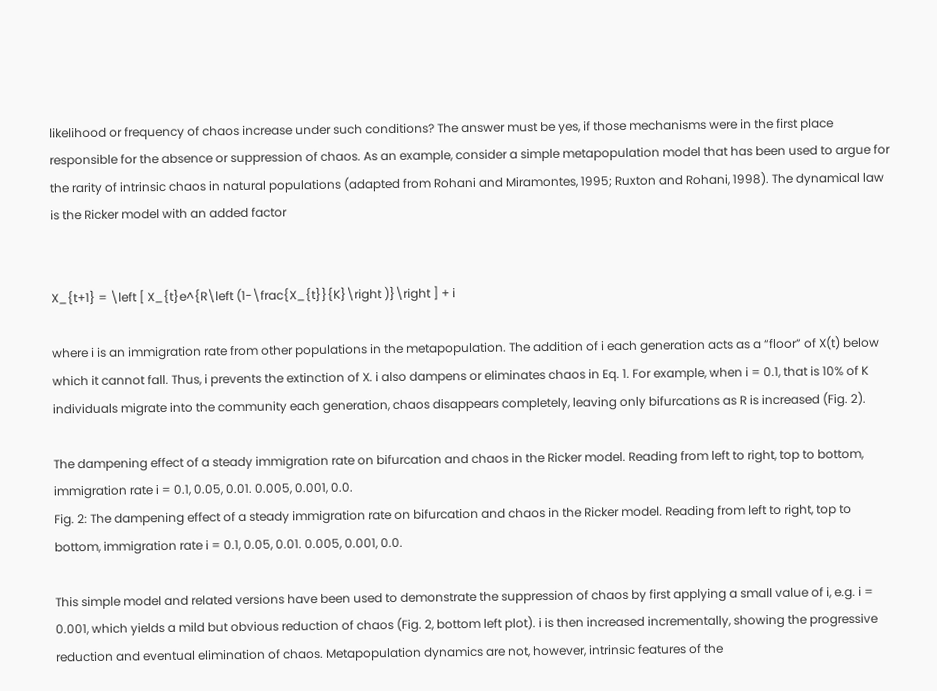likelihood or frequency of chaos increase under such conditions? The answer must be yes, if those mechanisms were in the first place responsible for the absence or suppression of chaos. As an example, consider a simple metapopulation model that has been used to argue for the rarity of intrinsic chaos in natural populations (adapted from Rohani and Miramontes, 1995; Ruxton and Rohani, 1998). The dynamical law is the Ricker model with an added factor


X_{t+1} = \left [ X_{t}e^{R\left (1-\frac{X_{t}}{K}\right )}\right ] + i

where i is an immigration rate from other populations in the metapopulation. The addition of i each generation acts as a “floor” of X(t) below which it cannot fall. Thus, i prevents the extinction of X. i also dampens or eliminates chaos in Eq. 1. For example, when i = 0.1, that is 10% of K individuals migrate into the community each generation, chaos disappears completely, leaving only bifurcations as R is increased (Fig. 2).

The dampening effect of a steady immigration rate on bifurcation and chaos in the Ricker model. Reading from left to right, top to bottom, immigration rate i = 0.1, 0.05, 0.01. 0.005, 0.001, 0.0.
Fig. 2: The dampening effect of a steady immigration rate on bifurcation and chaos in the Ricker model. Reading from left to right, top to bottom, immigration rate i = 0.1, 0.05, 0.01. 0.005, 0.001, 0.0.

This simple model and related versions have been used to demonstrate the suppression of chaos by first applying a small value of i, e.g. i = 0.001, which yields a mild but obvious reduction of chaos (Fig. 2, bottom left plot). i is then increased incrementally, showing the progressive reduction and eventual elimination of chaos. Metapopulation dynamics are not, however, intrinsic features of the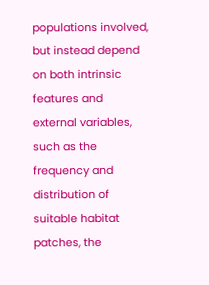populations involved, but instead depend on both intrinsic features and external variables, such as the frequency and distribution of suitable habitat patches, the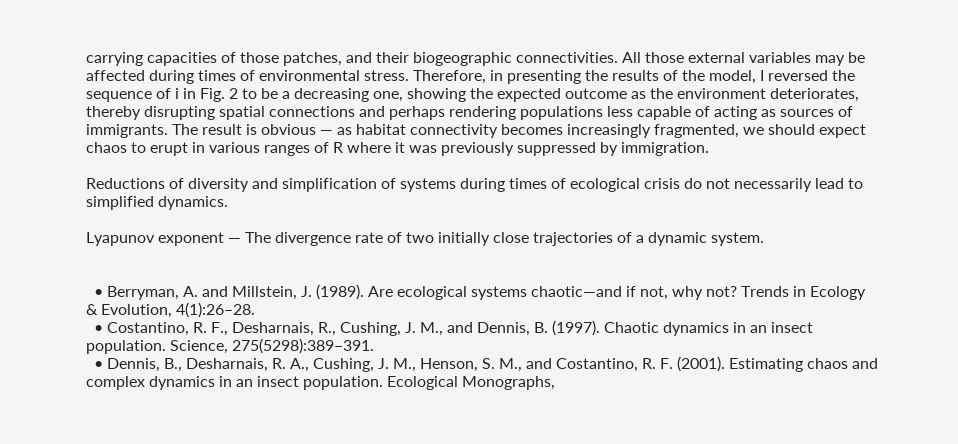carrying capacities of those patches, and their biogeographic connectivities. All those external variables may be affected during times of environmental stress. Therefore, in presenting the results of the model, I reversed the sequence of i in Fig. 2 to be a decreasing one, showing the expected outcome as the environment deteriorates, thereby disrupting spatial connections and perhaps rendering populations less capable of acting as sources of immigrants. The result is obvious — as habitat connectivity becomes increasingly fragmented, we should expect chaos to erupt in various ranges of R where it was previously suppressed by immigration.

Reductions of diversity and simplification of systems during times of ecological crisis do not necessarily lead to simplified dynamics.

Lyapunov exponent — The divergence rate of two initially close trajectories of a dynamic system.


  • Berryman, A. and Millstein, J. (1989). Are ecological systems chaotic—and if not, why not? Trends in Ecology & Evolution, 4(1):26–28.
  • Costantino, R. F., Desharnais, R., Cushing, J. M., and Dennis, B. (1997). Chaotic dynamics in an insect population. Science, 275(5298):389–391.
  • Dennis, B., Desharnais, R. A., Cushing, J. M., Henson, S. M., and Costantino, R. F. (2001). Estimating chaos and complex dynamics in an insect population. Ecological Monographs,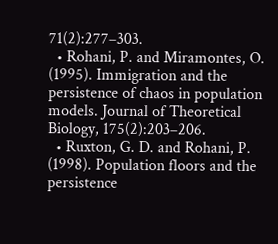71(2):277–303.
  • Rohani, P. and Miramontes, O. (1995). Immigration and the persistence of chaos in population models. Journal of Theoretical Biology, 175(2):203–206.
  • Ruxton, G. D. and Rohani, P. (1998). Population floors and the persistence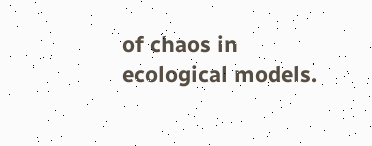of chaos in ecological models.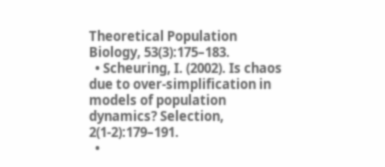Theoretical Population Biology, 53(3):175–183.
  • Scheuring, I. (2002). Is chaos due to over-simplification in models of population dynamics? Selection, 2(1-2):179–191.
  •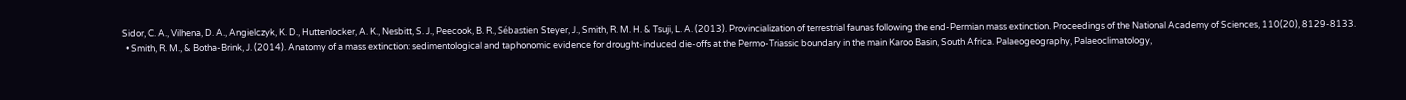Sidor, C. A., Vilhena, D. A., Angielczyk, K. D., Huttenlocker, A. K., Nesbitt, S. J., Peecook, B. R., Sébastien Steyer, J., Smith, R. M. H. & Tsuji, L. A. (2013). Provincialization of terrestrial faunas following the end-Permian mass extinction. Proceedings of the National Academy of Sciences, 110(20), 8129-8133.
  • Smith, R. M., & Botha-Brink, J. (2014). Anatomy of a mass extinction: sedimentological and taphonomic evidence for drought-induced die-offs at the Permo-Triassic boundary in the main Karoo Basin, South Africa. Palaeogeography, Palaeoclimatology,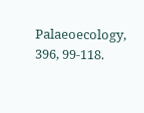Palaeoecology, 396, 99-118.